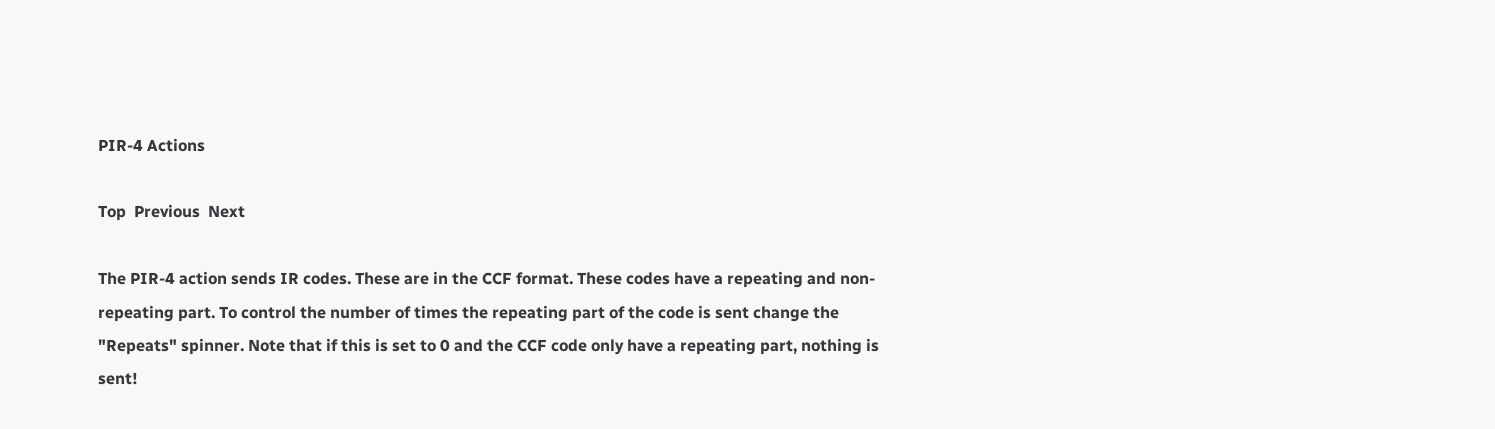PIR-4 Actions

Top  Previous  Next

The PIR-4 action sends IR codes. These are in the CCF format. These codes have a repeating and non-repeating part. To control the number of times the repeating part of the code is sent change the "Repeats" spinner. Note that if this is set to 0 and the CCF code only have a repeating part, nothing is sent!